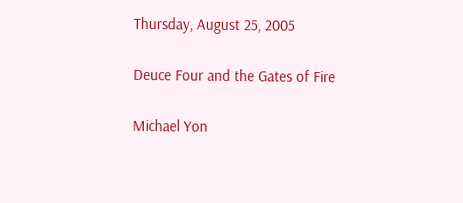Thursday, August 25, 2005

Deuce Four and the Gates of Fire

Michael Yon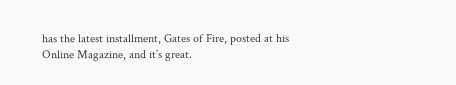has the latest installment, Gates of Fire, posted at his Online Magazine, and it’s great.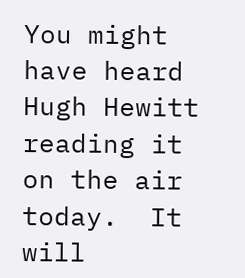You might have heard Hugh Hewitt reading it on the air today.  It will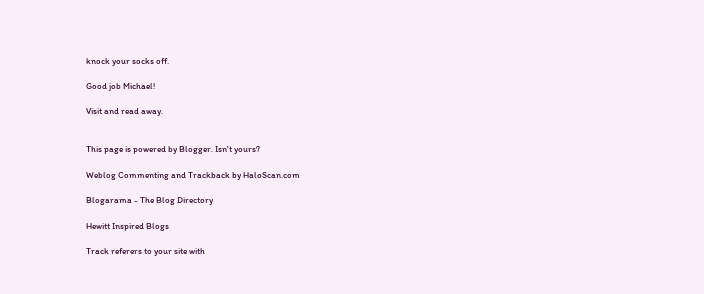knock your socks off.

Good job Michael!

Visit and read away.


This page is powered by Blogger. Isn't yours?

Weblog Commenting and Trackback by HaloScan.com

Blogarama - The Blog Directory

Hewitt Inspired Blogs

Track referers to your site with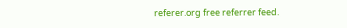referer.org free referrer feed.